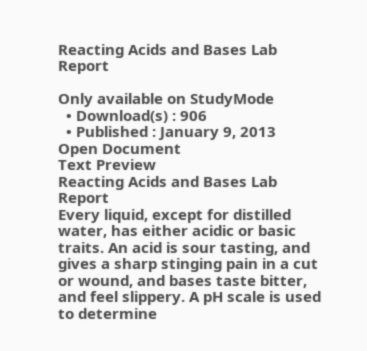Reacting Acids and Bases Lab Report

Only available on StudyMode
  • Download(s) : 906
  • Published : January 9, 2013
Open Document
Text Preview
Reacting Acids and Bases Lab Report
Every liquid, except for distilled water, has either acidic or basic traits. An acid is sour tasting, and gives a sharp stinging pain in a cut or wound, and bases taste bitter, and feel slippery. A pH scale is used to determine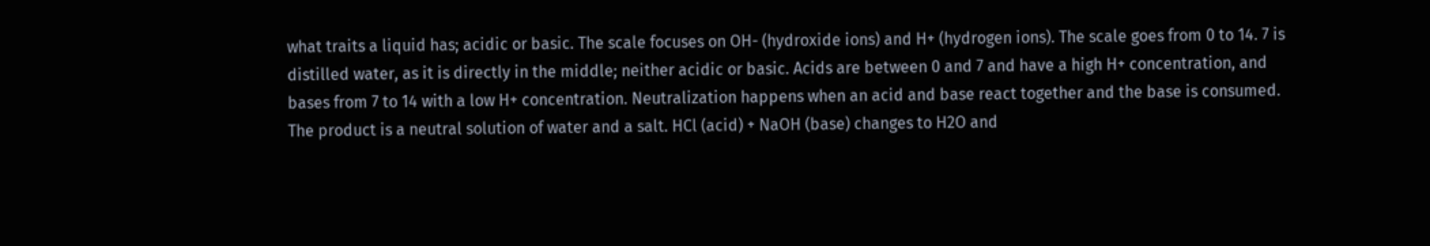what traits a liquid has; acidic or basic. The scale focuses on OH- (hydroxide ions) and H+ (hydrogen ions). The scale goes from 0 to 14. 7 is distilled water, as it is directly in the middle; neither acidic or basic. Acids are between 0 and 7 and have a high H+ concentration, and bases from 7 to 14 with a low H+ concentration. Neutralization happens when an acid and base react together and the base is consumed. The product is a neutral solution of water and a salt. HCl (acid) + NaOH (base) changes to H2O and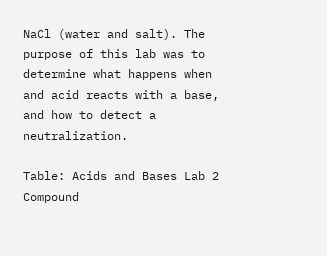NaCl (water and salt). The purpose of this lab was to determine what happens when and acid reacts with a base, and how to detect a neutralization.

Table: Acids and Bases Lab 2
Compound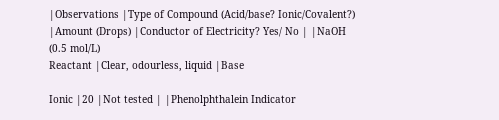|Observations |Type of Compound (Acid/base? Ionic/Covalent?) |Amount (Drops) |Conductor of Electricity? Yes/ No | |NaOH (0.5 mol/L)
Reactant |Clear, odourless, liquid |Base

Ionic |20 |Not tested | |Phenolphthalein Indicator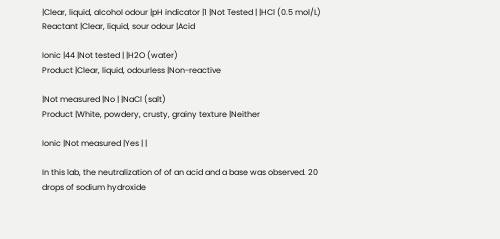|Clear, liquid, alcohol odour |pH indicator |1 |Not Tested | |HCl (0.5 mol/L) Reactant |Clear, liquid, sour odour |Acid

Ionic |44 |Not tested | |H2O (water)
Product |Clear, liquid, odourless |Non-reactive

|Not measured |No | |NaCl (salt)
Product |White, powdery, crusty, grainy texture |Neither

Ionic |Not measured |Yes | |

In this lab, the neutralization of of an acid and a base was observed. 20 drops of sodium hydroxide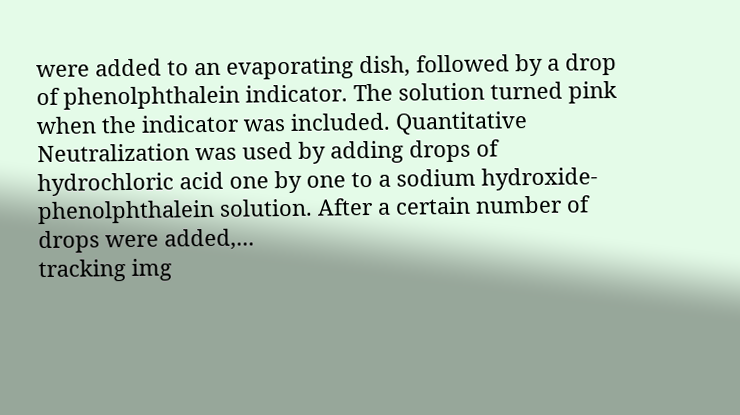were added to an evaporating dish, followed by a drop of phenolphthalein indicator. The solution turned pink when the indicator was included. Quantitative Neutralization was used by adding drops of hydrochloric acid one by one to a sodium hydroxide-phenolphthalein solution. After a certain number of drops were added,...
tracking img